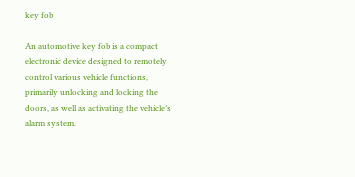key fob

An automotive key fob is a compact electronic device designed to remotely control various vehicle functions, primarily unlocking and locking the doors, as well as activating the vehicle’s alarm system.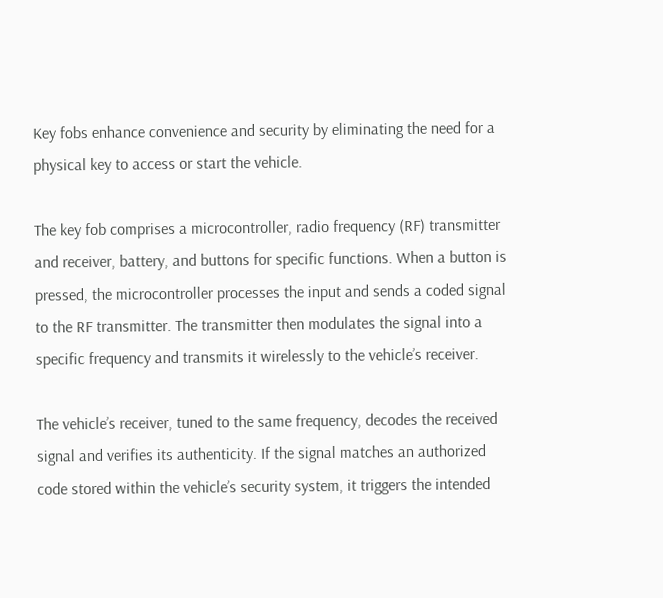Key fobs enhance convenience and security by eliminating the need for a physical key to access or start the vehicle.

The key fob comprises a microcontroller, radio frequency (RF) transmitter and receiver, battery, and buttons for specific functions. When a button is pressed, the microcontroller processes the input and sends a coded signal to the RF transmitter. The transmitter then modulates the signal into a specific frequency and transmits it wirelessly to the vehicle’s receiver.

The vehicle’s receiver, tuned to the same frequency, decodes the received signal and verifies its authenticity. If the signal matches an authorized code stored within the vehicle’s security system, it triggers the intended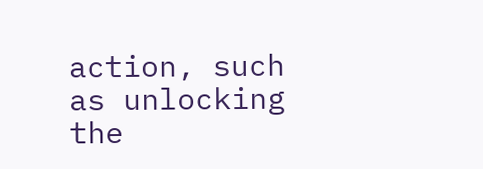action, such as unlocking the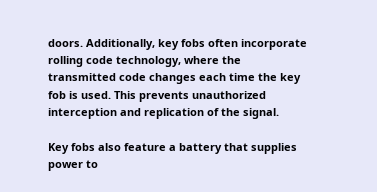doors. Additionally, key fobs often incorporate rolling code technology, where the transmitted code changes each time the key fob is used. This prevents unauthorized interception and replication of the signal.

Key fobs also feature a battery that supplies power to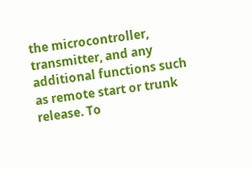the microcontroller, transmitter, and any additional functions such as remote start or trunk release. To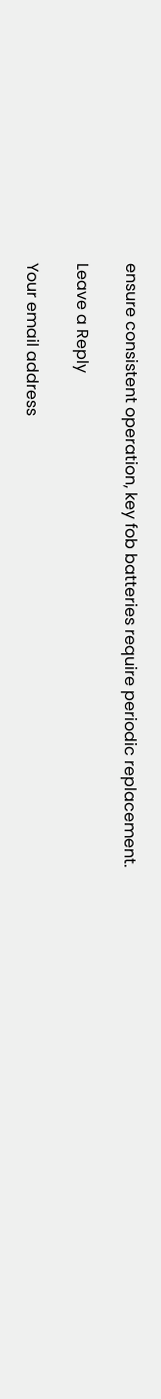ensure consistent operation, key fob batteries require periodic replacement.

Leave a Reply

Your email address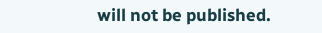will not be published.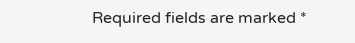Required fields are marked *